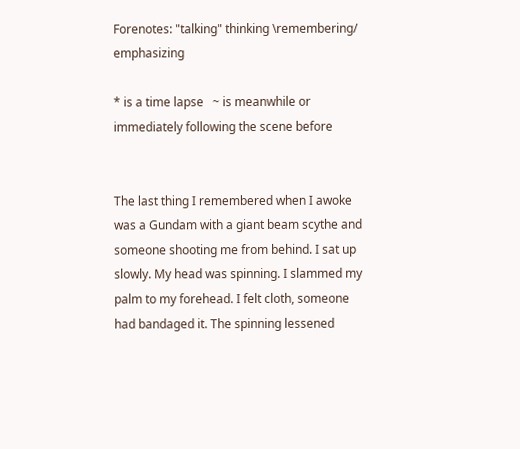Forenotes: "talking" thinking \remembering/ emphasizing

* is a time lapse   ~ is meanwhile or immediately following the scene before


The last thing I remembered when I awoke was a Gundam with a giant beam scythe and someone shooting me from behind. I sat up slowly. My head was spinning. I slammed my palm to my forehead. I felt cloth, someone had bandaged it. The spinning lessened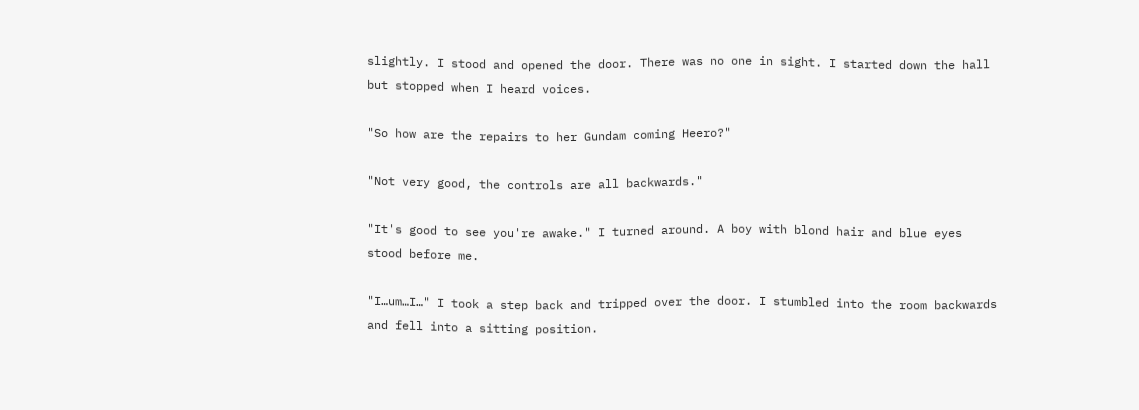slightly. I stood and opened the door. There was no one in sight. I started down the hall but stopped when I heard voices.

"So how are the repairs to her Gundam coming Heero?"

"Not very good, the controls are all backwards."

"It's good to see you're awake." I turned around. A boy with blond hair and blue eyes stood before me.

"I…um…I…" I took a step back and tripped over the door. I stumbled into the room backwards and fell into a sitting position.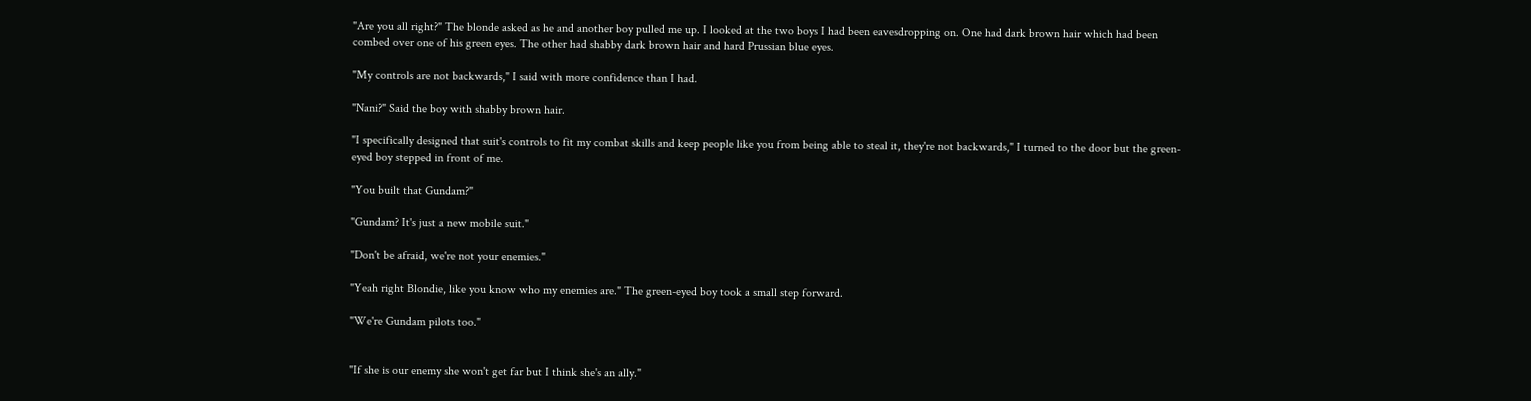"Are you all right?" The blonde asked as he and another boy pulled me up. I looked at the two boys I had been eavesdropping on. One had dark brown hair which had been combed over one of his green eyes. The other had shabby dark brown hair and hard Prussian blue eyes.

"My controls are not backwards," I said with more confidence than I had.

"Nani?" Said the boy with shabby brown hair.

"I specifically designed that suit's controls to fit my combat skills and keep people like you from being able to steal it, they're not backwards," I turned to the door but the green-eyed boy stepped in front of me.

"You built that Gundam?"

"Gundam? It's just a new mobile suit."

"Don't be afraid, we're not your enemies."

"Yeah right Blondie, like you know who my enemies are." The green-eyed boy took a small step forward.

"We're Gundam pilots too."


"If she is our enemy she won't get far but I think she's an ally."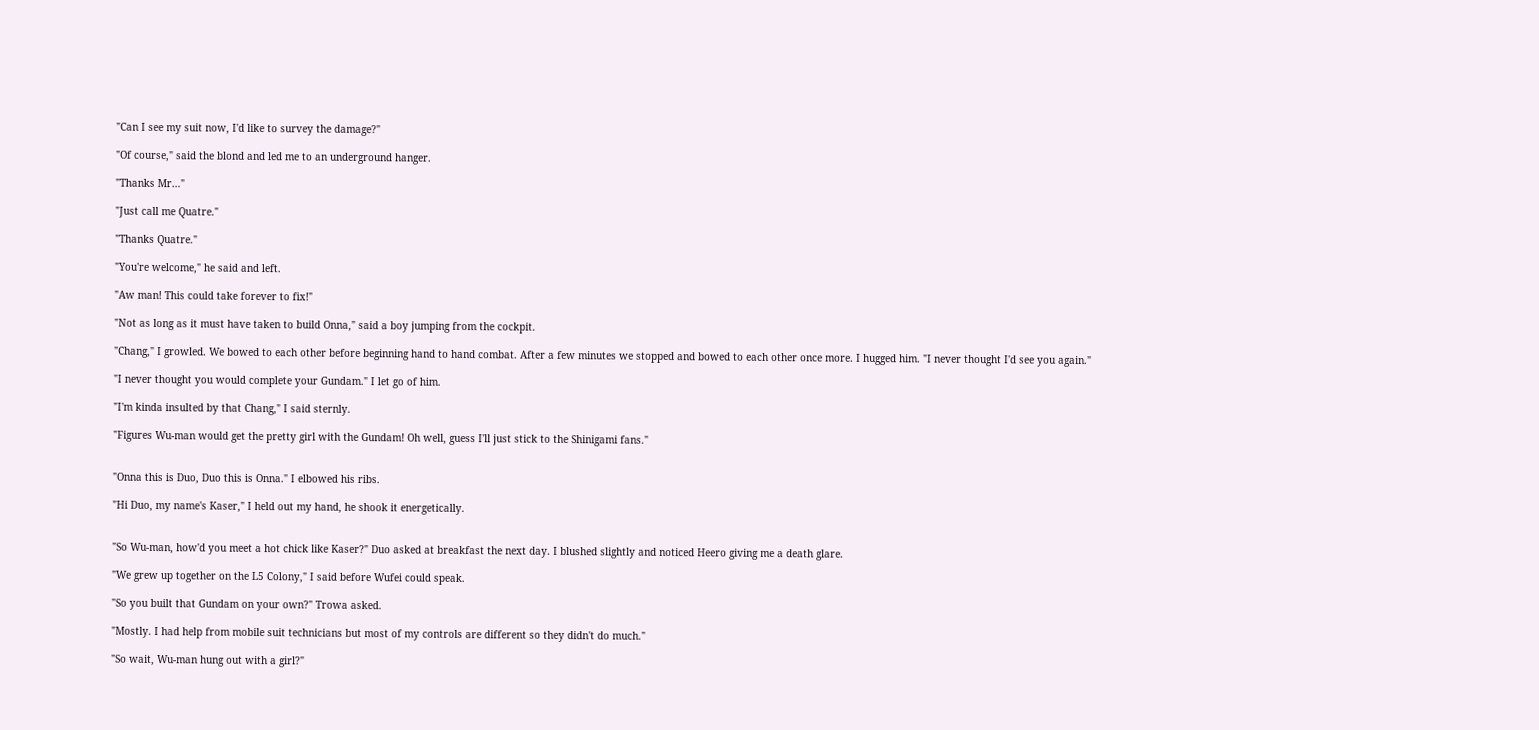"Can I see my suit now, I'd like to survey the damage?"

"Of course," said the blond and led me to an underground hanger.

"Thanks Mr…"

"Just call me Quatre."

"Thanks Quatre."

"You're welcome," he said and left.

"Aw man! This could take forever to fix!"

"Not as long as it must have taken to build Onna," said a boy jumping from the cockpit.

"Chang," I growled. We bowed to each other before beginning hand to hand combat. After a few minutes we stopped and bowed to each other once more. I hugged him. "I never thought I'd see you again."

"I never thought you would complete your Gundam." I let go of him.

"I'm kinda insulted by that Chang," I said sternly.

"Figures Wu-man would get the pretty girl with the Gundam! Oh well, guess I'll just stick to the Shinigami fans."


"Onna this is Duo, Duo this is Onna." I elbowed his ribs.

"Hi Duo, my name's Kaser," I held out my hand, he shook it energetically.


"So Wu-man, how'd you meet a hot chick like Kaser?" Duo asked at breakfast the next day. I blushed slightly and noticed Heero giving me a death glare.

"We grew up together on the L5 Colony," I said before Wufei could speak.

"So you built that Gundam on your own?" Trowa asked.

"Mostly. I had help from mobile suit technicians but most of my controls are different so they didn't do much."

"So wait, Wu-man hung out with a girl?"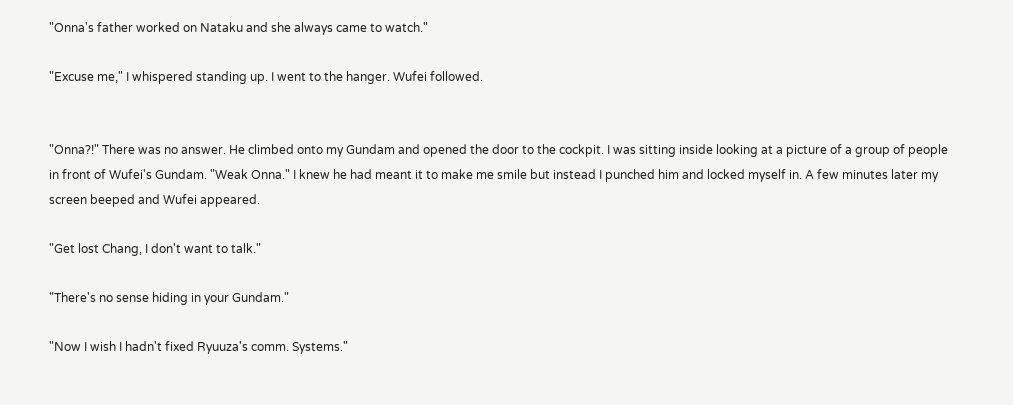"Onna's father worked on Nataku and she always came to watch."

"Excuse me," I whispered standing up. I went to the hanger. Wufei followed.


"Onna?!" There was no answer. He climbed onto my Gundam and opened the door to the cockpit. I was sitting inside looking at a picture of a group of people in front of Wufei's Gundam. "Weak Onna." I knew he had meant it to make me smile but instead I punched him and locked myself in. A few minutes later my screen beeped and Wufei appeared.

"Get lost Chang, I don't want to talk."

"There's no sense hiding in your Gundam."

"Now I wish I hadn't fixed Ryuuza's comm. Systems."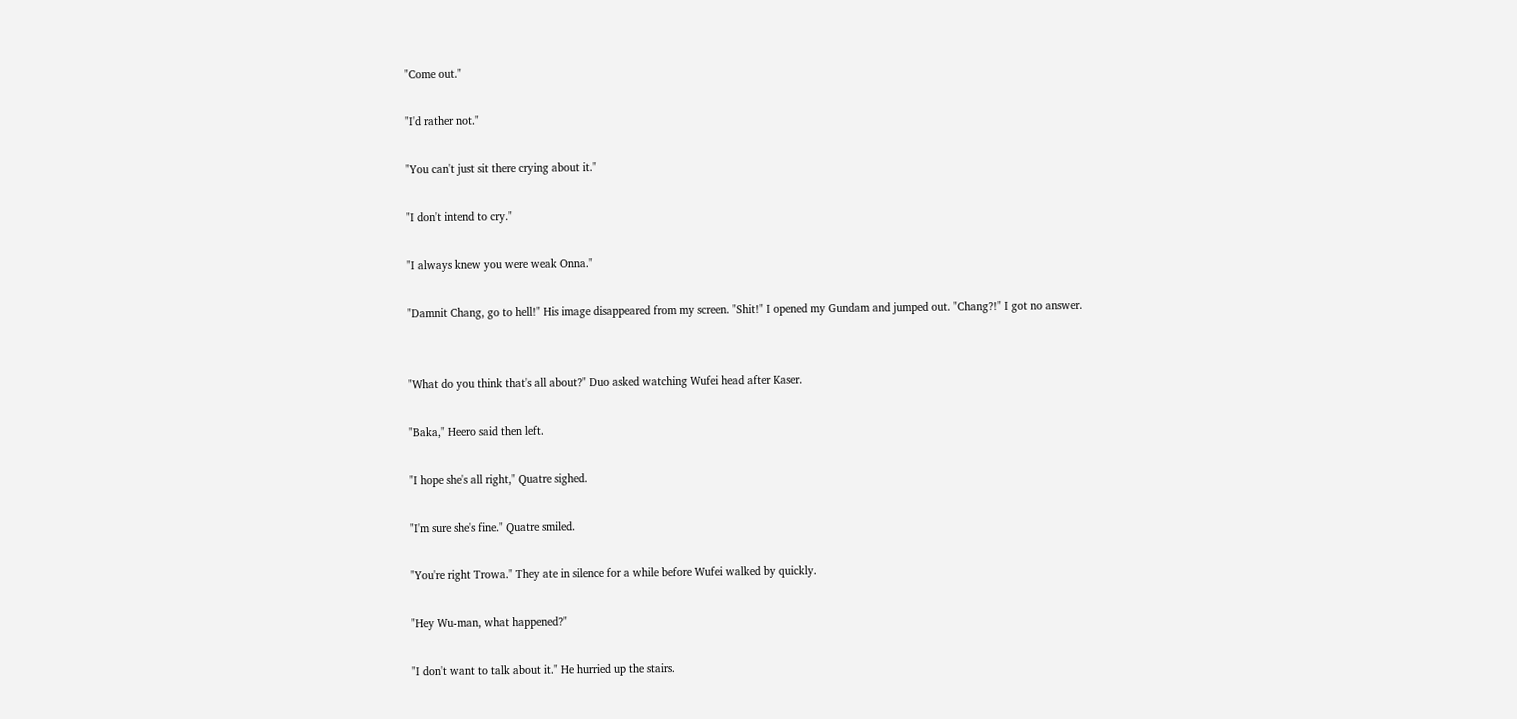"Come out."

"I'd rather not."

"You can't just sit there crying about it."

"I don't intend to cry."

"I always knew you were weak Onna."

"Damnit Chang, go to hell!" His image disappeared from my screen. "Shit!" I opened my Gundam and jumped out. "Chang?!" I got no answer.


"What do you think that's all about?" Duo asked watching Wufei head after Kaser.

"Baka," Heero said then left.

"I hope she's all right," Quatre sighed.

"I'm sure she's fine." Quatre smiled.

"You're right Trowa." They ate in silence for a while before Wufei walked by quickly.

"Hey Wu-man, what happened?"

"I don't want to talk about it." He hurried up the stairs.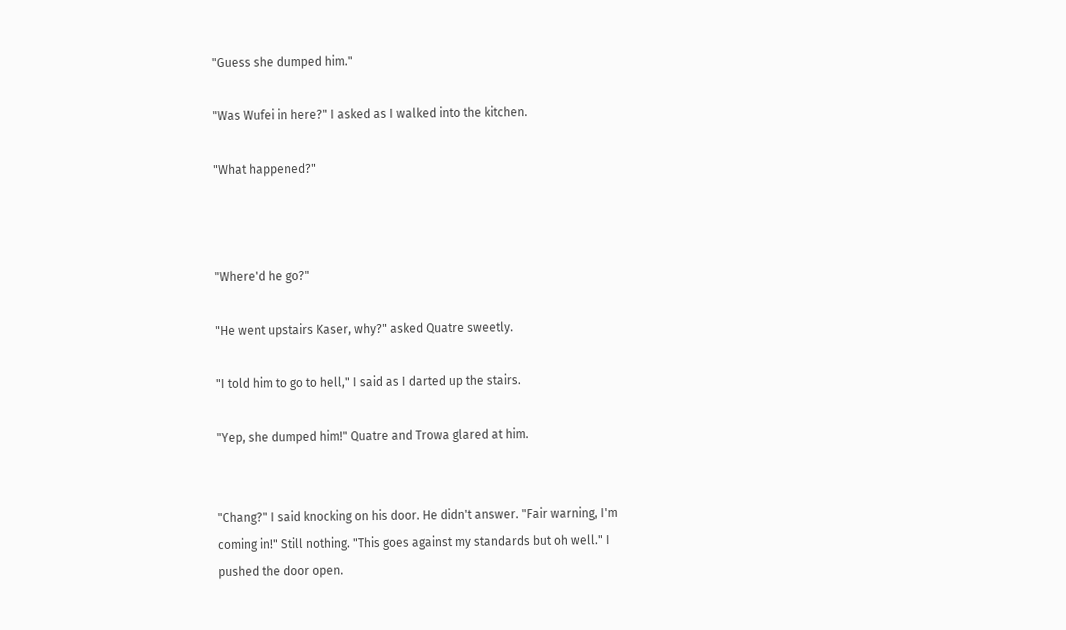"Guess she dumped him."

"Was Wufei in here?" I asked as I walked into the kitchen.

"What happened?"



"Where'd he go?"

"He went upstairs Kaser, why?" asked Quatre sweetly.

"I told him to go to hell," I said as I darted up the stairs.

"Yep, she dumped him!" Quatre and Trowa glared at him.


"Chang?" I said knocking on his door. He didn't answer. "Fair warning, I'm coming in!" Still nothing. "This goes against my standards but oh well." I pushed the door open.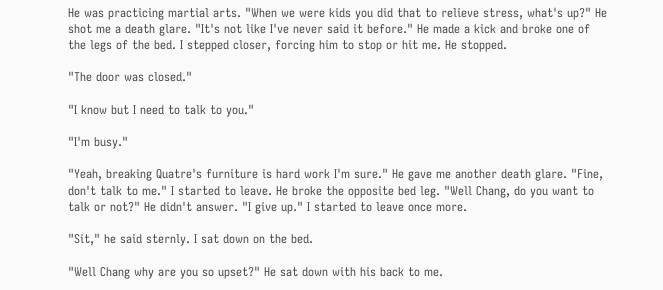He was practicing martial arts. "When we were kids you did that to relieve stress, what's up?" He shot me a death glare. "It's not like I've never said it before." He made a kick and broke one of the legs of the bed. I stepped closer, forcing him to stop or hit me. He stopped.

"The door was closed."

"I know but I need to talk to you."

"I'm busy."

"Yeah, breaking Quatre's furniture is hard work I'm sure." He gave me another death glare. "Fine, don't talk to me." I started to leave. He broke the opposite bed leg. "Well Chang, do you want to talk or not?" He didn't answer. "I give up." I started to leave once more.

"Sit," he said sternly. I sat down on the bed.

"Well Chang why are you so upset?" He sat down with his back to me.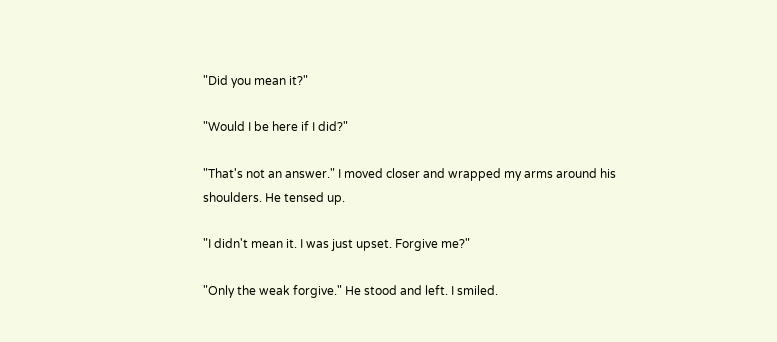"Did you mean it?"

"Would I be here if I did?"

"That's not an answer." I moved closer and wrapped my arms around his shoulders. He tensed up.

"I didn't mean it. I was just upset. Forgive me?"

"Only the weak forgive." He stood and left. I smiled.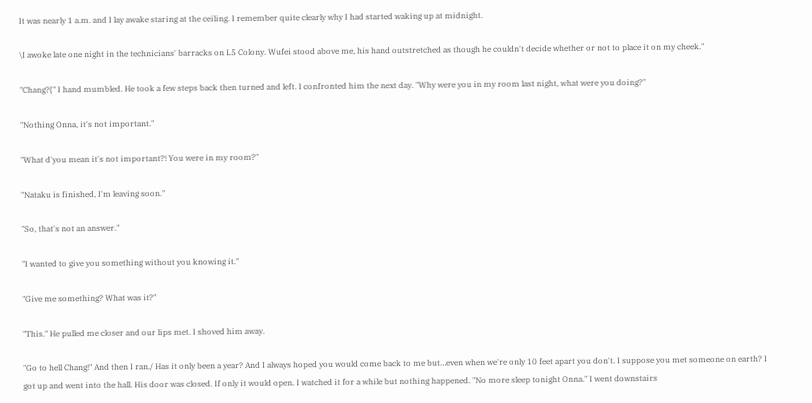It was nearly 1 a.m. and I lay awake staring at the ceiling. I remember quite clearly why I had started waking up at midnight.

\I awoke late one night in the technicians' barracks on L5 Colony. Wufei stood above me, his hand outstretched as though he couldn't decide whether or not to place it on my cheek."

"Chang?{" I hand mumbled. He took a few steps back then turned and left. I confronted him the next day. "Why were you in my room last night, what were you doing?"

"Nothing Onna, it's not important."

"What d'you mean it's not important?! You were in my room?"

"Nataku is finished, I'm leaving soon."

"So, that's not an answer."

"I wanted to give you something without you knowing it."

"Give me something? What was it?"

"This." He pulled me closer and our lips met. I shoved him away.

"Go to hell Chang!" And then I ran./ Has it only been a year? And I always hoped you would come back to me but…even when we're only 10 feet apart you don't. I suppose you met someone on earth? I got up and went into the hall. His door was closed. If only it would open. I watched it for a while but nothing happened. "No more sleep tonight Onna." I went downstairs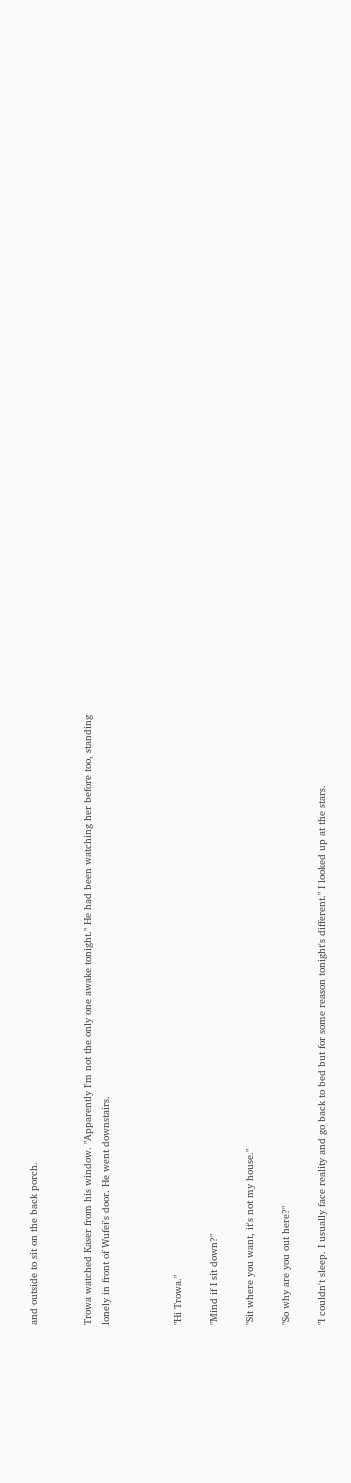and outside to sit on the back porch.


Trowa watched Kaser from his window. "Apparently I'm not the only one awake tonight." He had been watching her before too, standing lonely in front of Wufei's door. He went downstairs.



"Hi Trowa."

"Mind if I sit down?"

"Sit where you want, it's not my house."

"So why are you out here?"

"I couldn't sleep. I usually face reality and go back to bed but for some reason tonight's different." I looked up at the stars.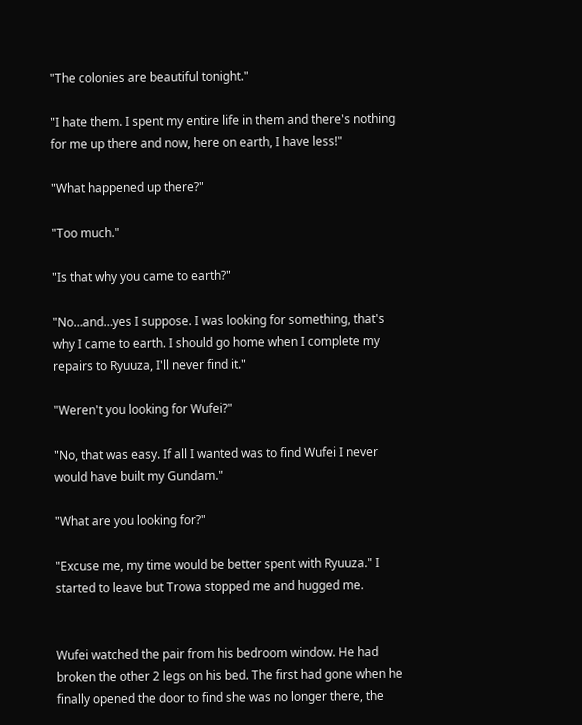"The colonies are beautiful tonight."

"I hate them. I spent my entire life in them and there's nothing for me up there and now, here on earth, I have less!"

"What happened up there?"

"Too much."

"Is that why you came to earth?"

"No…and…yes I suppose. I was looking for something, that's why I came to earth. I should go home when I complete my repairs to Ryuuza, I'll never find it."

"Weren't you looking for Wufei?"

"No, that was easy. If all I wanted was to find Wufei I never would have built my Gundam."

"What are you looking for?"

"Excuse me, my time would be better spent with Ryuuza." I started to leave but Trowa stopped me and hugged me.


Wufei watched the pair from his bedroom window. He had broken the other 2 legs on his bed. The first had gone when he finally opened the door to find she was no longer there, the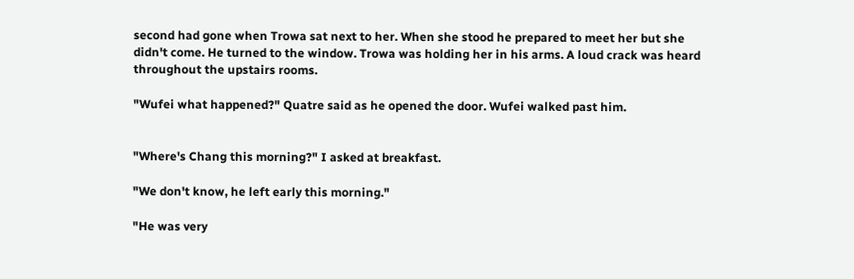second had gone when Trowa sat next to her. When she stood he prepared to meet her but she didn't come. He turned to the window. Trowa was holding her in his arms. A loud crack was heard throughout the upstairs rooms.

"Wufei what happened?" Quatre said as he opened the door. Wufei walked past him.


"Where's Chang this morning?" I asked at breakfast.

"We don't know, he left early this morning."

"He was very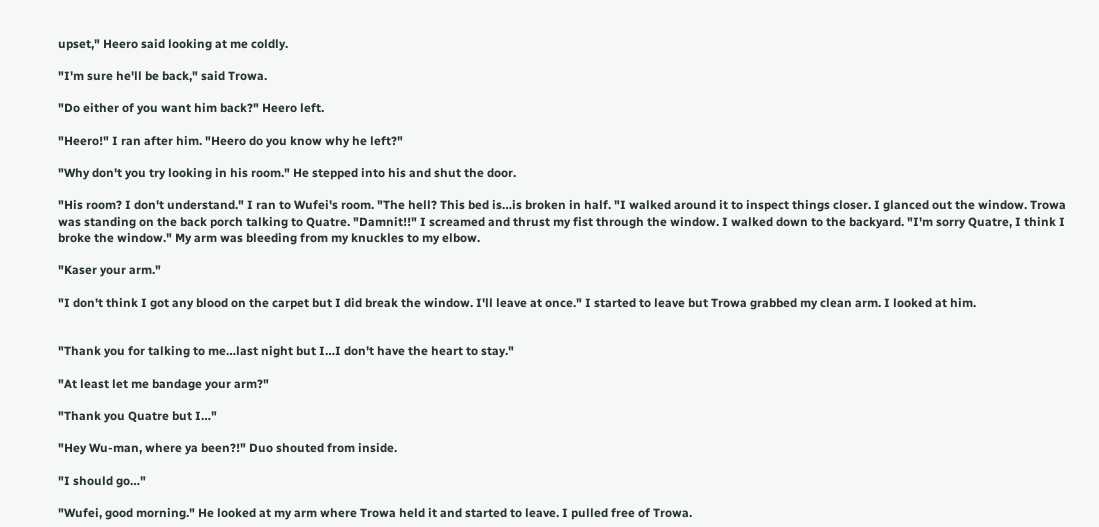upset," Heero said looking at me coldly.

"I'm sure he'll be back," said Trowa.

"Do either of you want him back?" Heero left.

"Heero!" I ran after him. "Heero do you know why he left?"

"Why don't you try looking in his room." He stepped into his and shut the door.

"His room? I don't understand." I ran to Wufei's room. "The hell? This bed is…is broken in half. "I walked around it to inspect things closer. I glanced out the window. Trowa was standing on the back porch talking to Quatre. "Damnit!!" I screamed and thrust my fist through the window. I walked down to the backyard. "I'm sorry Quatre, I think I broke the window." My arm was bleeding from my knuckles to my elbow.

"Kaser your arm."

"I don't think I got any blood on the carpet but I did break the window. I'll leave at once." I started to leave but Trowa grabbed my clean arm. I looked at him.


"Thank you for talking to me…last night but I…I don't have the heart to stay."

"At least let me bandage your arm?"

"Thank you Quatre but I…"

"Hey Wu-man, where ya been?!" Duo shouted from inside.

"I should go…"

"Wufei, good morning." He looked at my arm where Trowa held it and started to leave. I pulled free of Trowa.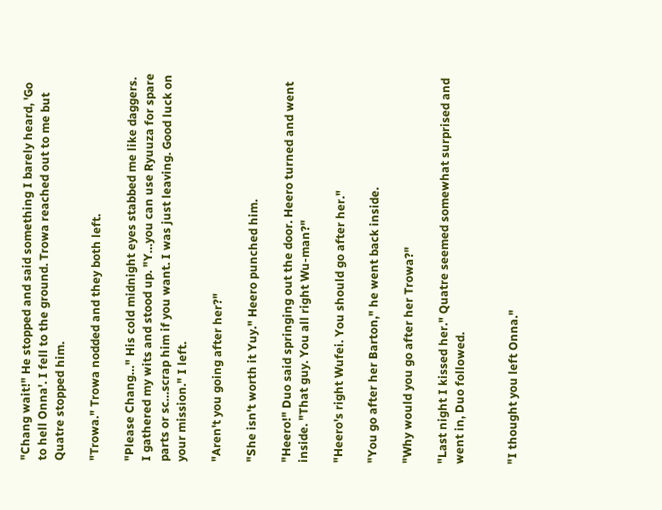"Chang wait!" He stopped and said something I barely heard, 'Go to hell Onna'. I fell to the ground. Trowa reached out to me but Quatre stopped him.

"Trowa." Trowa nodded and they both left.

"Please Chang…" His cold midnight eyes stabbed me like daggers. I gathered my wits and stood up. "Y…you can use Ryuuza for spare parts or sc…scrap him if you want. I was just leaving. Good luck on your mission." I left.

"Aren't you going after her?"

"She isn't worth it Yuy." Heero punched him.

"Heero!" Duo said springing out the door. Heero turned and went inside. "That guy. You all right Wu-man?"

"Heero's right Wufei. You should go after her."

"You go after her Barton," he went back inside.

"Why would you go after her Trowa?"

"Last night I kissed her." Quatre seemed somewhat surprised and went in, Duo followed.


"I thought you left Onna."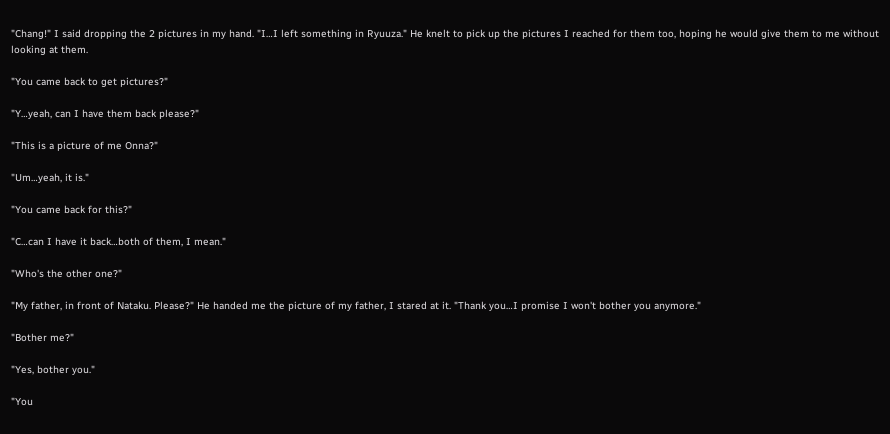"Chang!" I said dropping the 2 pictures in my hand. "I…I left something in Ryuuza." He knelt to pick up the pictures I reached for them too, hoping he would give them to me without looking at them.

"You came back to get pictures?"

"Y…yeah, can I have them back please?"

"This is a picture of me Onna?"

"Um…yeah, it is."

"You came back for this?"

"C…can I have it back…both of them, I mean."

"Who's the other one?"

"My father, in front of Nataku. Please?" He handed me the picture of my father, I stared at it. "Thank you…I promise I won't bother you anymore."

"Bother me?"

"Yes, bother you."

"You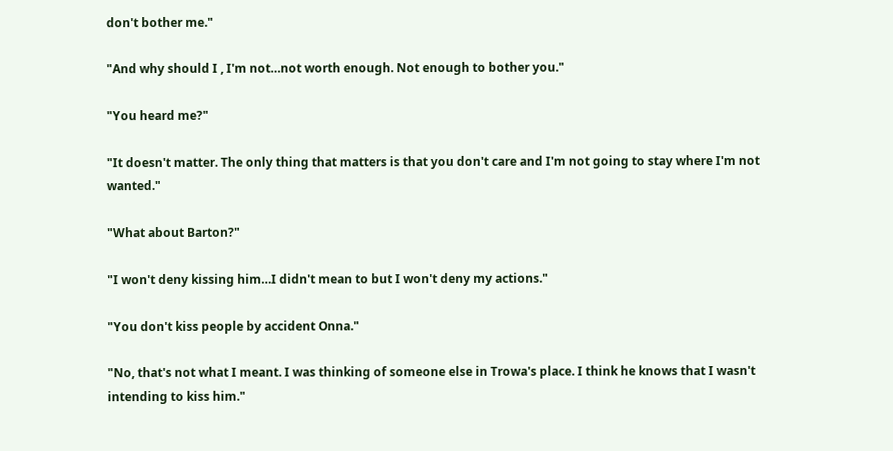don't bother me."

"And why should I , I'm not…not worth enough. Not enough to bother you."

"You heard me?"

"It doesn't matter. The only thing that matters is that you don't care and I'm not going to stay where I'm not wanted."

"What about Barton?"

"I won't deny kissing him…I didn't mean to but I won't deny my actions."

"You don't kiss people by accident Onna."

"No, that's not what I meant. I was thinking of someone else in Trowa's place. I think he knows that I wasn't intending to kiss him."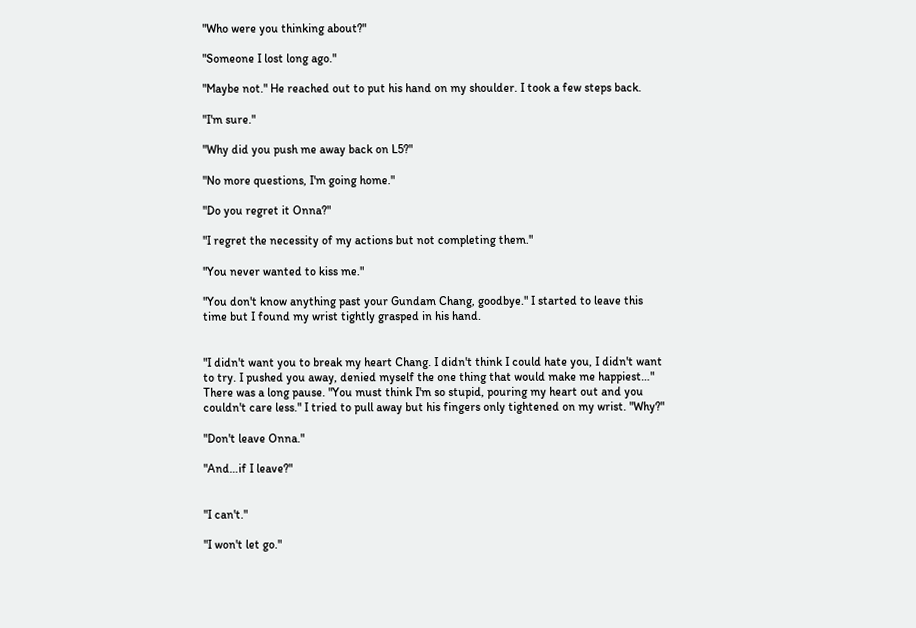"Who were you thinking about?"

"Someone I lost long ago."

"Maybe not." He reached out to put his hand on my shoulder. I took a few steps back.

"I'm sure."

"Why did you push me away back on L5?"

"No more questions, I'm going home."

"Do you regret it Onna?"

"I regret the necessity of my actions but not completing them."

"You never wanted to kiss me."

"You don't know anything past your Gundam Chang, goodbye." I started to leave this time but I found my wrist tightly grasped in his hand.


"I didn't want you to break my heart Chang. I didn't think I could hate you, I didn't want to try. I pushed you away, denied myself the one thing that would make me happiest…" There was a long pause. "You must think I'm so stupid, pouring my heart out and you couldn't care less." I tried to pull away but his fingers only tightened on my wrist. "Why?"

"Don't leave Onna."

"And…if I leave?"


"I can't."

"I won't let go."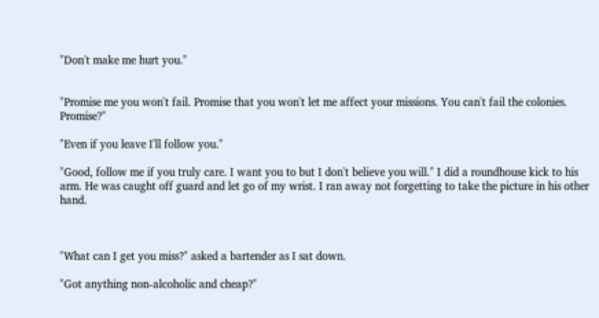"Don't make me hurt you."


"Promise me you won't fail. Promise that you won't let me affect your missions. You can't fail the colonies. Promise?"

"Even if you leave I'll follow you."

"Good, follow me if you truly care. I want you to but I don't believe you will." I did a roundhouse kick to his arm. He was caught off guard and let go of my wrist. I ran away not forgetting to take the picture in his other hand.



"What can I get you miss?" asked a bartender as I sat down.

"Got anything non-alcoholic and cheap?"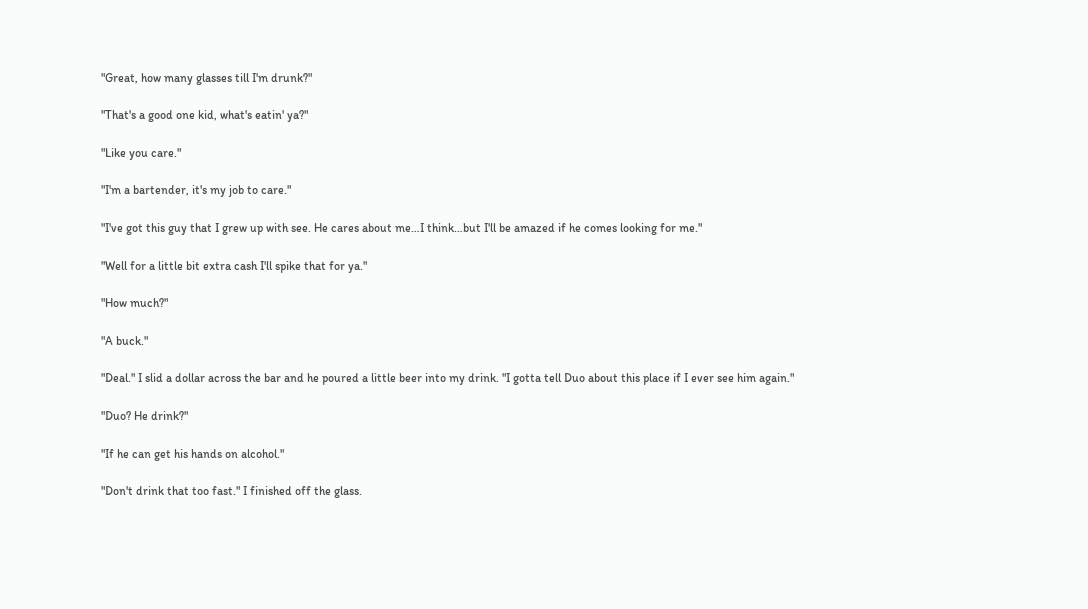"Great, how many glasses till I'm drunk?"

"That's a good one kid, what's eatin' ya?"

"Like you care."

"I'm a bartender, it's my job to care."

"I've got this guy that I grew up with see. He cares about me…I think…but I'll be amazed if he comes looking for me."

"Well for a little bit extra cash I'll spike that for ya."

"How much?"

"A buck."

"Deal." I slid a dollar across the bar and he poured a little beer into my drink. "I gotta tell Duo about this place if I ever see him again."

"Duo? He drink?"

"If he can get his hands on alcohol."

"Don't drink that too fast." I finished off the glass.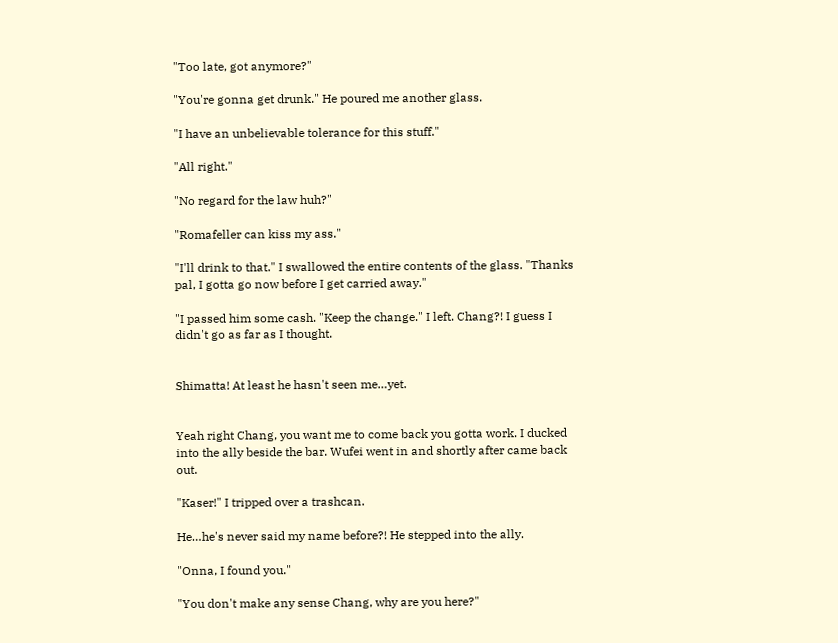"Too late, got anymore?"

"You're gonna get drunk." He poured me another glass.

"I have an unbelievable tolerance for this stuff."

"All right."

"No regard for the law huh?"

"Romafeller can kiss my ass."

"I'll drink to that." I swallowed the entire contents of the glass. "Thanks pal, I gotta go now before I get carried away."

"I passed him some cash. "Keep the change." I left. Chang?! I guess I didn't go as far as I thought.


Shimatta! At least he hasn't seen me…yet.


Yeah right Chang, you want me to come back you gotta work. I ducked into the ally beside the bar. Wufei went in and shortly after came back out.

"Kaser!" I tripped over a trashcan.

He…he's never said my name before?! He stepped into the ally.

"Onna, I found you."

"You don't make any sense Chang, why are you here?"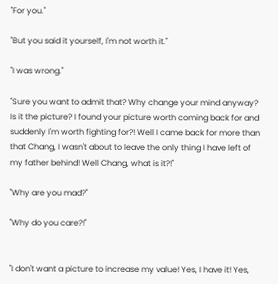"For you."

"But you said it yourself, I'm not worth it."

"I was wrong."

"Sure you want to admit that? Why change your mind anyway? Is it the picture? I found your picture worth coming back for and suddenly I'm worth fighting for?! Well I came back for more than that Chang, I wasn't about to leave the only thing I have left of my father behind! Well Chang, what is it?!"

"Why are you mad?"

"Why do you care?!"


"I don't want a picture to increase my value! Yes, I have it! Yes,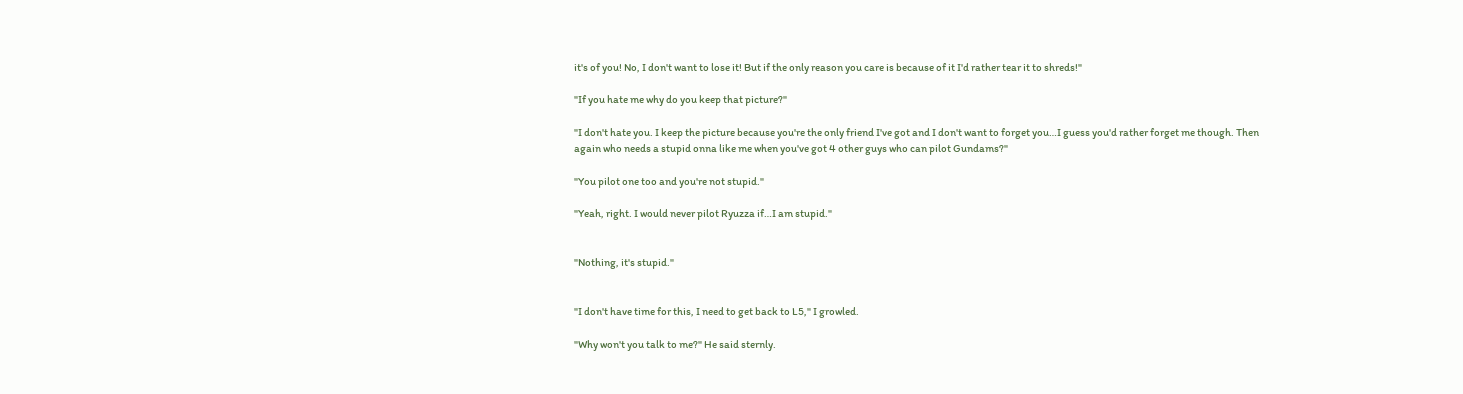it's of you! No, I don't want to lose it! But if the only reason you care is because of it I'd rather tear it to shreds!"

"If you hate me why do you keep that picture?"

"I don't hate you. I keep the picture because you're the only friend I've got and I don't want to forget you…I guess you'd rather forget me though. Then again who needs a stupid onna like me when you've got 4 other guys who can pilot Gundams?"

"You pilot one too and you're not stupid."

"Yeah, right. I would never pilot Ryuzza if…I am stupid."


"Nothing, it's stupid."


"I don't have time for this, I need to get back to L5," I growled.

"Why won't you talk to me?" He said sternly.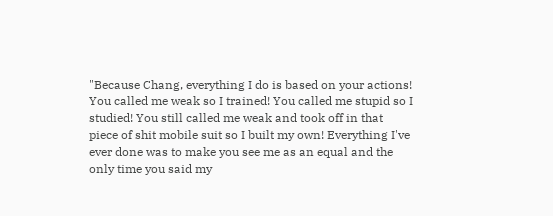"Because Chang, everything I do is based on your actions! You called me weak so I trained! You called me stupid so I studied! You still called me weak and took off in that piece of shit mobile suit so I built my own! Everything I've ever done was to make you see me as an equal and the only time you said my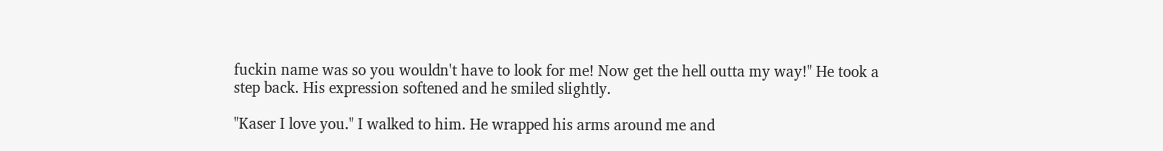fuckin name was so you wouldn't have to look for me! Now get the hell outta my way!" He took a step back. His expression softened and he smiled slightly.

"Kaser I love you." I walked to him. He wrapped his arms around me and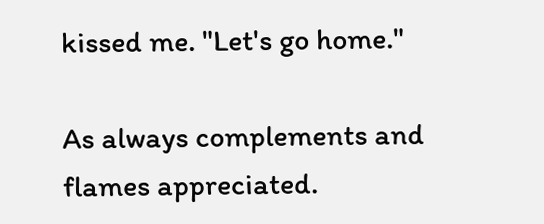kissed me. "Let's go home."

As always complements and flames appreciated.